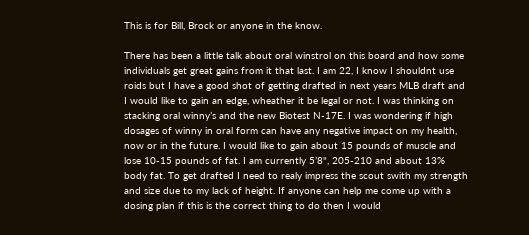This is for Bill, Brock or anyone in the know.

There has been a little talk about oral winstrol on this board and how some individuals get great gains from it that last. I am 22, I know I shouldnt use roids but I have a good shot of getting drafted in next years MLB draft and I would like to gain an edge, wheather it be legal or not. I was thinking on stacking oral winny’s and the new Biotest N-17E. I was wondering if high dosages of winny in oral form can have any negative impact on my health, now or in the future. I would like to gain about 15 pounds of muscle and lose 10-15 pounds of fat. I am currently 5’8", 205-210 and about 13% body fat. To get drafted I need to realy impress the scout swith my strength and size due to my lack of height. If anyone can help me come up with a dosing plan if this is the correct thing to do then I would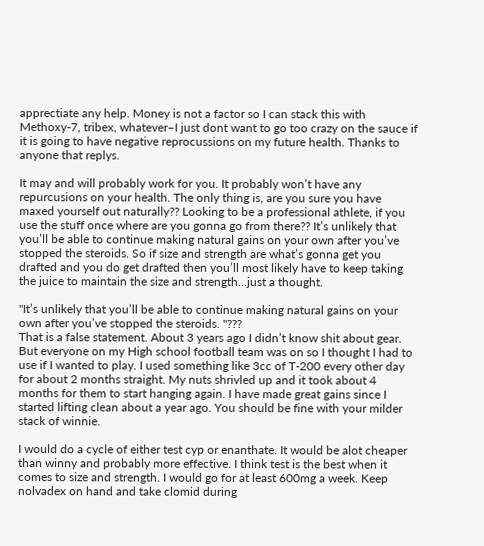apprectiate any help. Money is not a factor so I can stack this with Methoxy-7, tribex, whatever–I just dont want to go too crazy on the sauce if it is going to have negative reprocussions on my future health. Thanks to anyone that replys.

It may and will probably work for you. It probably won’t have any repurcusions on your health. The only thing is, are you sure you have maxed yourself out naturally?? Looking to be a professional athlete, if you use the stuff once where are you gonna go from there?? It’s unlikely that you’ll be able to continue making natural gains on your own after you’ve stopped the steroids. So if size and strength are what’s gonna get you drafted and you do get drafted then you’ll most likely have to keep taking the juice to maintain the size and strength…just a thought.

"It’s unlikely that you’ll be able to continue making natural gains on your own after you’ve stopped the steroids. "???
That is a false statement. About 3 years ago I didn’t know shit about gear. But everyone on my High school football team was on so I thought I had to use if I wanted to play. I used something like 3cc of T-200 every other day for about 2 months straight. My nuts shrivled up and it took about 4 months for them to start hanging again. I have made great gains since I started lifting clean about a year ago. You should be fine with your milder stack of winnie.

I would do a cycle of either test cyp or enanthate. It would be alot cheaper than winny and probably more effective. I think test is the best when it comes to size and strength. I would go for at least 600mg a week. Keep nolvadex on hand and take clomid during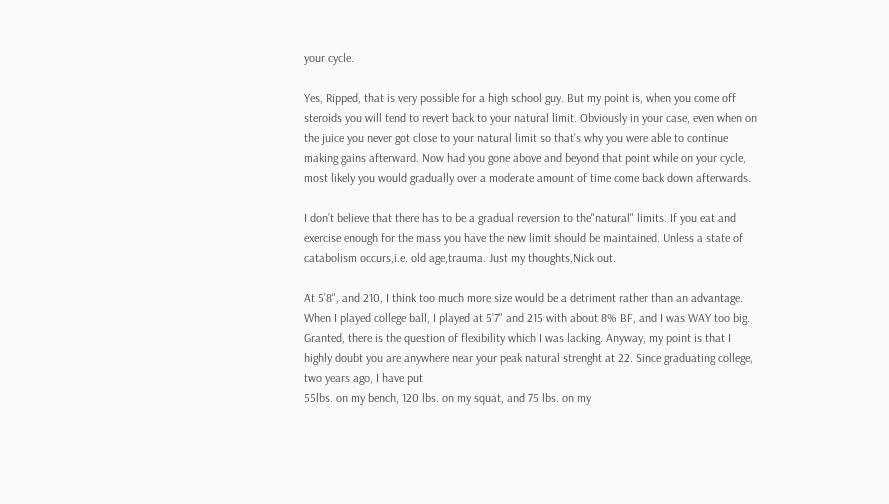your cycle.

Yes, Ripped, that is very possible for a high school guy. But my point is, when you come off steroids you will tend to revert back to your natural limit. Obviously in your case, even when on the juice you never got close to your natural limit so that’s why you were able to continue making gains afterward. Now had you gone above and beyond that point while on your cycle, most likely you would gradually over a moderate amount of time come back down afterwards.

I don’t believe that there has to be a gradual reversion to the"natural" limits. If you eat and exercise enough for the mass you have the new limit should be maintained. Unless a state of catabolism occurs,i.e. old age,trauma. Just my thoughts,Nick out.

At 5’8", and 210, I think too much more size would be a detriment rather than an advantage. When I played college ball, I played at 5’7" and 215 with about 8% BF, and I was WAY too big. Granted, there is the question of flexibility which I was lacking. Anyway, my point is that I highly doubt you are anywhere near your peak natural strenght at 22. Since graduating college, two years ago, I have put
55lbs. on my bench, 120 lbs. on my squat, and 75 lbs. on my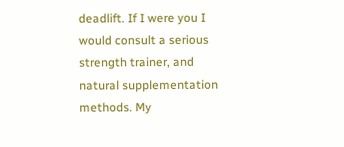deadlift. If I were you I would consult a serious strength trainer, and natural supplementation methods. My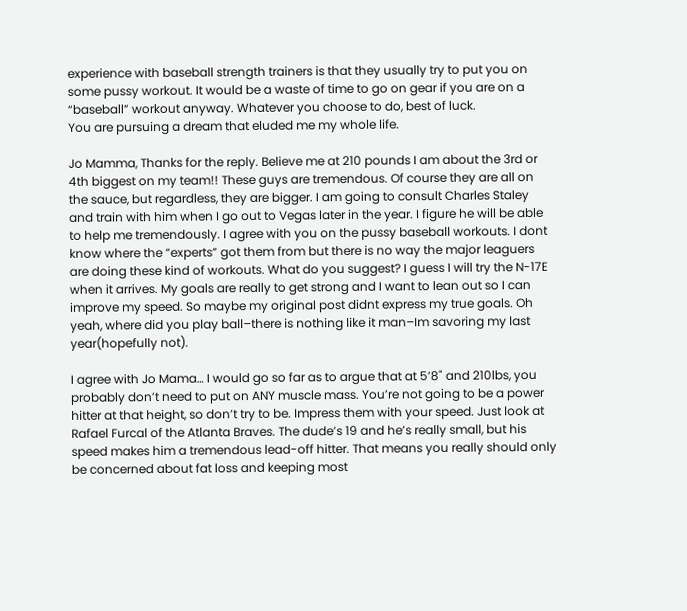experience with baseball strength trainers is that they usually try to put you on some pussy workout. It would be a waste of time to go on gear if you are on a “baseball” workout anyway. Whatever you choose to do, best of luck.
You are pursuing a dream that eluded me my whole life.

Jo Mamma, Thanks for the reply. Believe me at 210 pounds I am about the 3rd or 4th biggest on my team!! These guys are tremendous. Of course they are all on the sauce, but regardless, they are bigger. I am going to consult Charles Staley and train with him when I go out to Vegas later in the year. I figure he will be able to help me tremendously. I agree with you on the pussy baseball workouts. I dont know where the “experts” got them from but there is no way the major leaguers are doing these kind of workouts. What do you suggest? I guess I will try the N-17E when it arrives. My goals are really to get strong and I want to lean out so I can improve my speed. So maybe my original post didnt express my true goals. Oh yeah, where did you play ball–there is nothing like it man–Im savoring my last year(hopefully not).

I agree with Jo Mama… I would go so far as to argue that at 5’8" and 210lbs, you probably don’t need to put on ANY muscle mass. You’re not going to be a power hitter at that height, so don’t try to be. Impress them with your speed. Just look at Rafael Furcal of the Atlanta Braves. The dude’s 19 and he’s really small, but his speed makes him a tremendous lead-off hitter. That means you really should only be concerned about fat loss and keeping most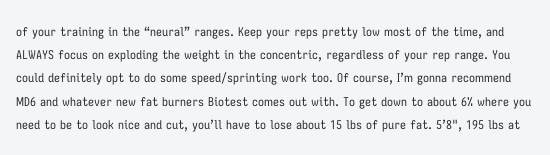of your training in the “neural” ranges. Keep your reps pretty low most of the time, and ALWAYS focus on exploding the weight in the concentric, regardless of your rep range. You could definitely opt to do some speed/sprinting work too. Of course, I’m gonna recommend MD6 and whatever new fat burners Biotest comes out with. To get down to about 6% where you need to be to look nice and cut, you’ll have to lose about 15 lbs of pure fat. 5’8", 195 lbs at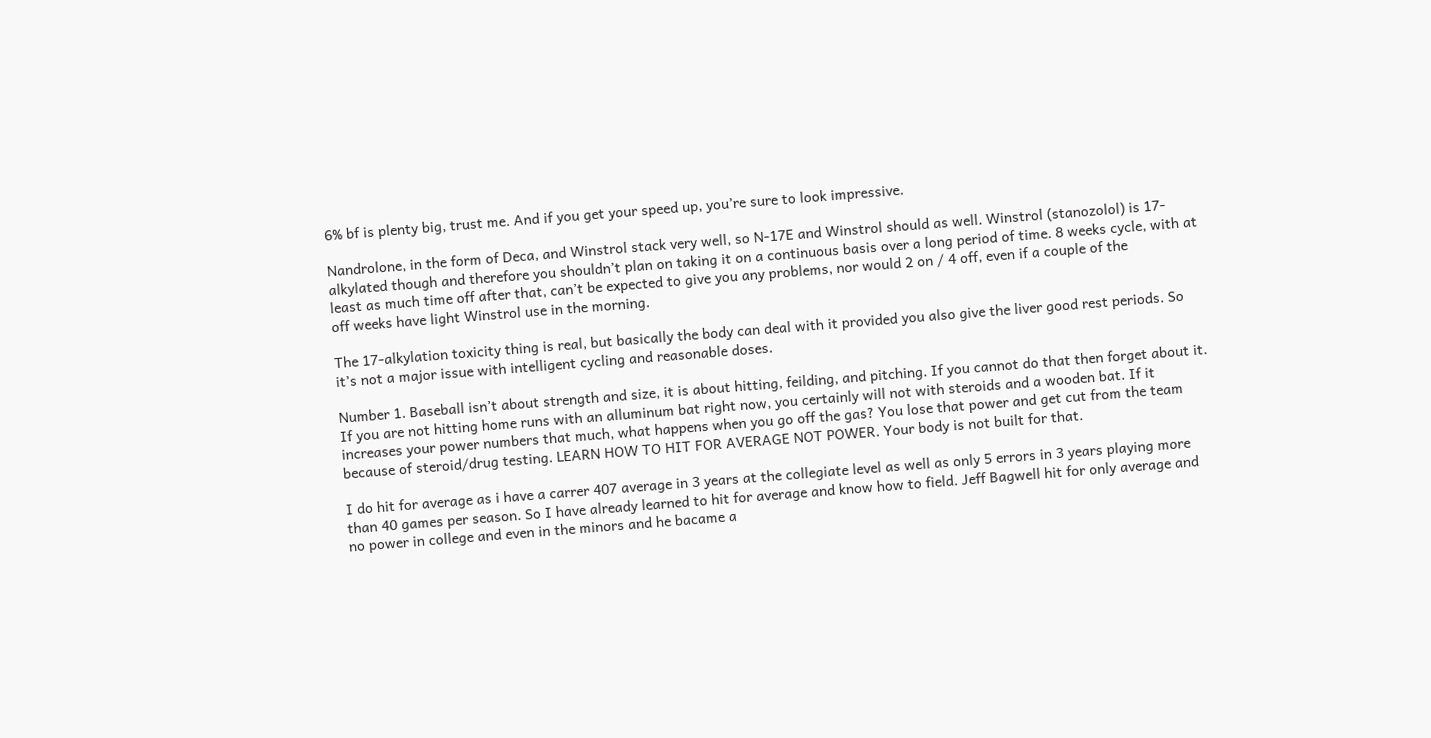6% bf is plenty big, trust me. And if you get your speed up, you’re sure to look impressive.

Nandrolone, in the form of Deca, and Winstrol stack very well, so N-17E and Winstrol should as well. Winstrol (stanozolol) is 17-alkylated though and therefore you shouldn’t plan on taking it on a continuous basis over a long period of time. 8 weeks cycle, with at least as much time off after that, can’t be expected to give you any problems, nor would 2 on / 4 off, even if a couple of the
off weeks have light Winstrol use in the morning.

The 17-alkylation toxicity thing is real, but basically the body can deal with it provided you also give the liver good rest periods. So it’s not a major issue with intelligent cycling and reasonable doses.

Number 1. Baseball isn’t about strength and size, it is about hitting, feilding, and pitching. If you cannot do that then forget about it. If you are not hitting home runs with an alluminum bat right now, you certainly will not with steroids and a wooden bat. If it increases your power numbers that much, what happens when you go off the gas? You lose that power and get cut from the team because of steroid/drug testing. LEARN HOW TO HIT FOR AVERAGE NOT POWER. Your body is not built for that.

I do hit for average as i have a carrer 407 average in 3 years at the collegiate level as well as only 5 errors in 3 years playing more than 40 games per season. So I have already learned to hit for average and know how to field. Jeff Bagwell hit for only average and no power in college and even in the minors and he bacame a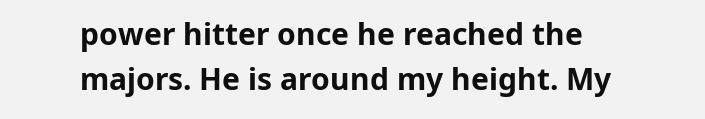power hitter once he reached the majors. He is around my height. My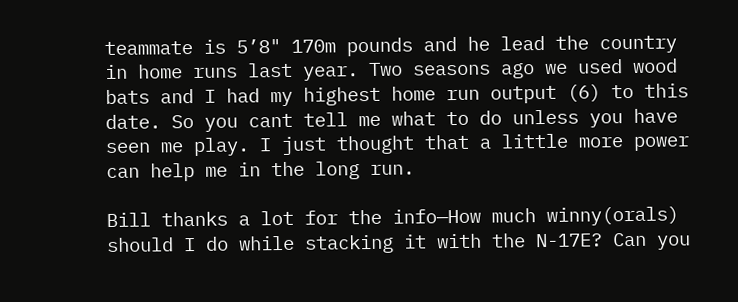teammate is 5’8" 170m pounds and he lead the country in home runs last year. Two seasons ago we used wood bats and I had my highest home run output (6) to this date. So you cant tell me what to do unless you have seen me play. I just thought that a little more power can help me in the long run.

Bill thanks a lot for the info—How much winny(orals) should I do while stacking it with the N-17E? Can you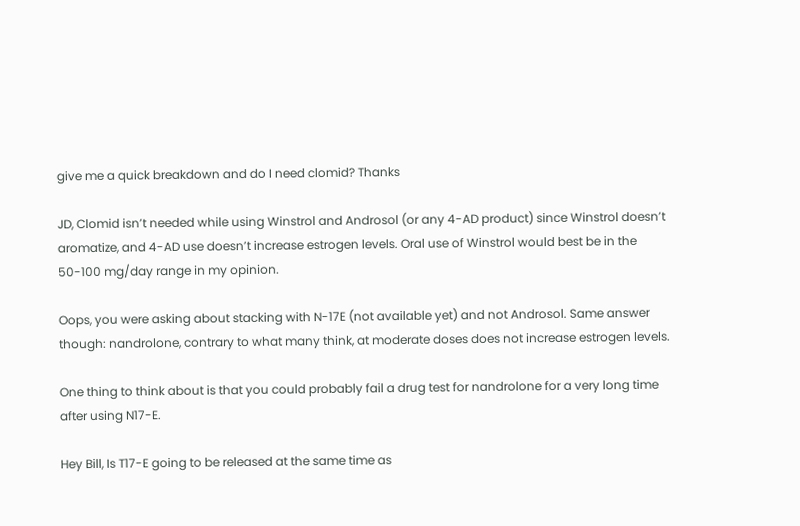give me a quick breakdown and do I need clomid? Thanks

JD, Clomid isn’t needed while using Winstrol and Androsol (or any 4-AD product) since Winstrol doesn’t aromatize, and 4-AD use doesn’t increase estrogen levels. Oral use of Winstrol would best be in the 50-100 mg/day range in my opinion.

Oops, you were asking about stacking with N-17E (not available yet) and not Androsol. Same answer though: nandrolone, contrary to what many think, at moderate doses does not increase estrogen levels.

One thing to think about is that you could probably fail a drug test for nandrolone for a very long time after using N17-E.

Hey Bill, Is T17-E going to be released at the same time as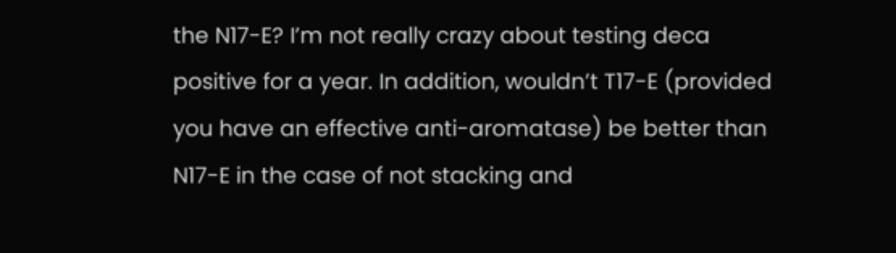the N17-E? I’m not really crazy about testing deca positive for a year. In addition, wouldn’t T17-E (provided you have an effective anti-aromatase) be better than N17-E in the case of not stacking and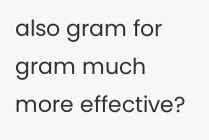also gram for gram much more effective?